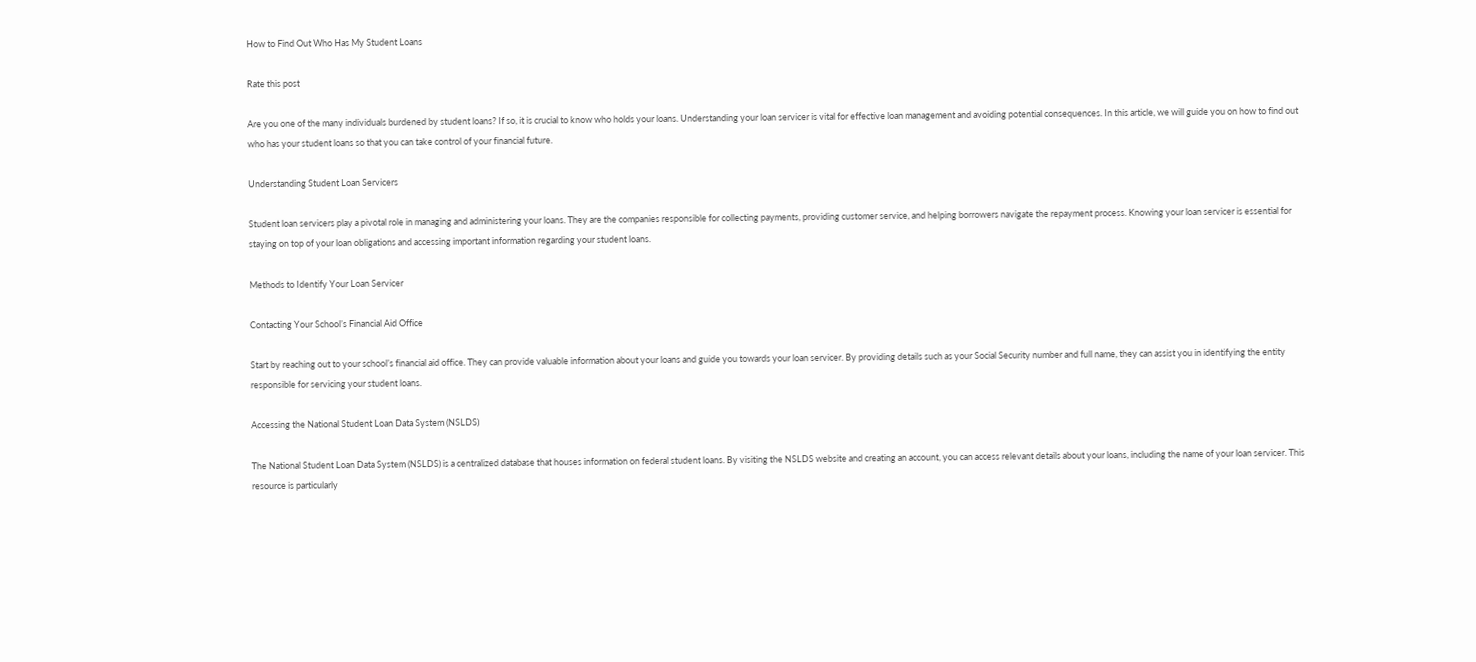How to Find Out Who Has My Student Loans

Rate this post

Are you one of the many individuals burdened by student loans? If so, it is crucial to know who holds your loans. Understanding your loan servicer is vital for effective loan management and avoiding potential consequences. In this article, we will guide you on how to find out who has your student loans so that you can take control of your financial future.

Understanding Student Loan Servicers

Student loan servicers play a pivotal role in managing and administering your loans. They are the companies responsible for collecting payments, providing customer service, and helping borrowers navigate the repayment process. Knowing your loan servicer is essential for staying on top of your loan obligations and accessing important information regarding your student loans.

Methods to Identify Your Loan Servicer

Contacting Your School’s Financial Aid Office

Start by reaching out to your school’s financial aid office. They can provide valuable information about your loans and guide you towards your loan servicer. By providing details such as your Social Security number and full name, they can assist you in identifying the entity responsible for servicing your student loans.

Accessing the National Student Loan Data System (NSLDS)

The National Student Loan Data System (NSLDS) is a centralized database that houses information on federal student loans. By visiting the NSLDS website and creating an account, you can access relevant details about your loans, including the name of your loan servicer. This resource is particularly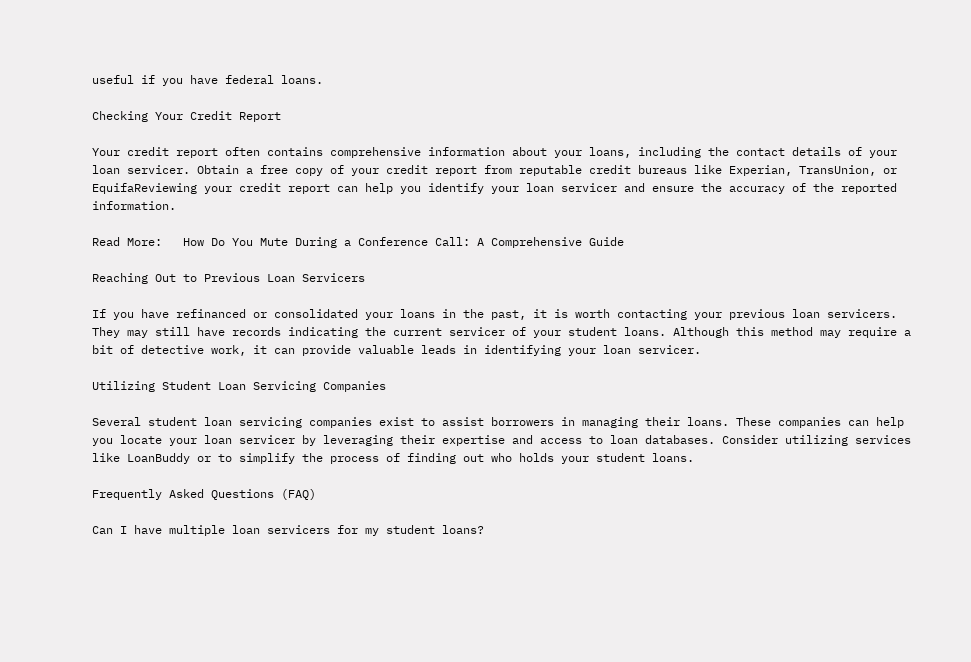useful if you have federal loans.

Checking Your Credit Report

Your credit report often contains comprehensive information about your loans, including the contact details of your loan servicer. Obtain a free copy of your credit report from reputable credit bureaus like Experian, TransUnion, or EquifaReviewing your credit report can help you identify your loan servicer and ensure the accuracy of the reported information.

Read More:   How Do You Mute During a Conference Call: A Comprehensive Guide

Reaching Out to Previous Loan Servicers

If you have refinanced or consolidated your loans in the past, it is worth contacting your previous loan servicers. They may still have records indicating the current servicer of your student loans. Although this method may require a bit of detective work, it can provide valuable leads in identifying your loan servicer.

Utilizing Student Loan Servicing Companies

Several student loan servicing companies exist to assist borrowers in managing their loans. These companies can help you locate your loan servicer by leveraging their expertise and access to loan databases. Consider utilizing services like LoanBuddy or to simplify the process of finding out who holds your student loans.

Frequently Asked Questions (FAQ)

Can I have multiple loan servicers for my student loans?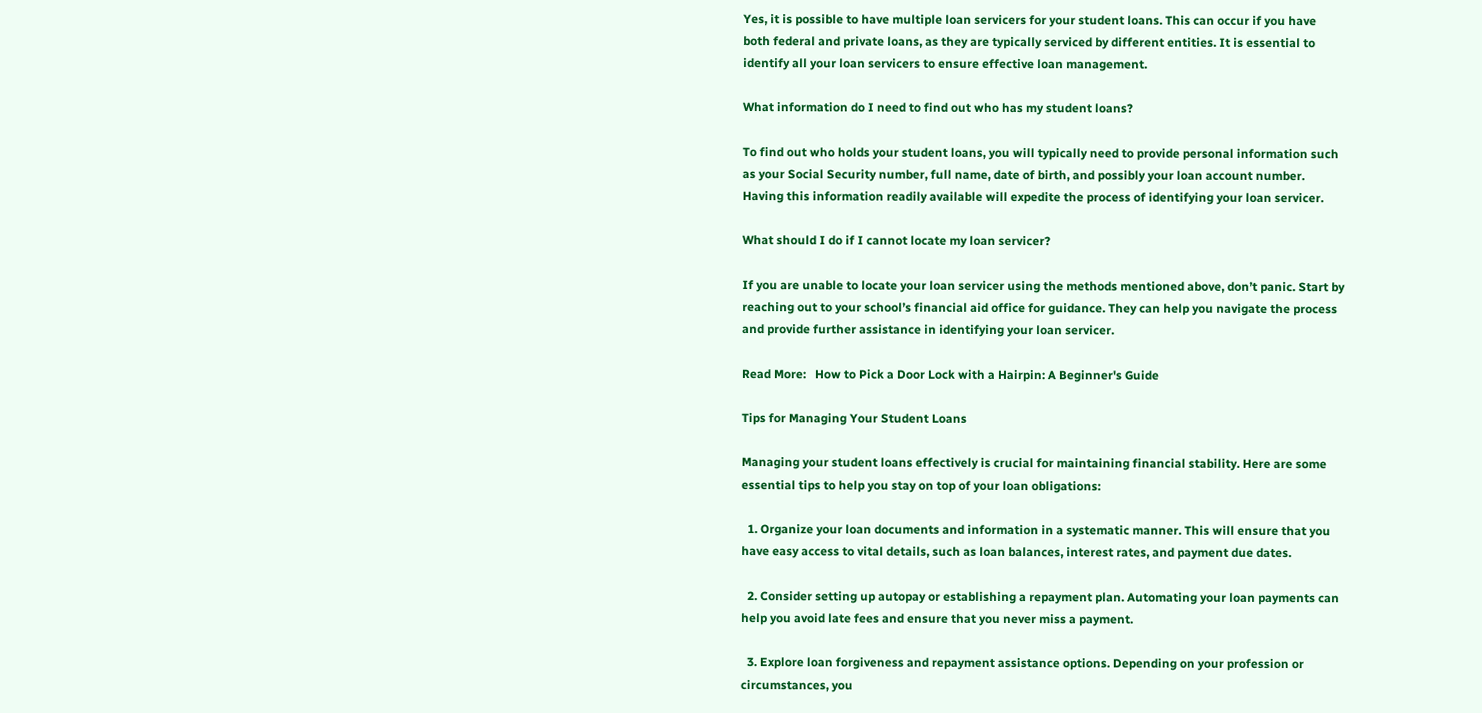Yes, it is possible to have multiple loan servicers for your student loans. This can occur if you have both federal and private loans, as they are typically serviced by different entities. It is essential to identify all your loan servicers to ensure effective loan management.

What information do I need to find out who has my student loans?

To find out who holds your student loans, you will typically need to provide personal information such as your Social Security number, full name, date of birth, and possibly your loan account number. Having this information readily available will expedite the process of identifying your loan servicer.

What should I do if I cannot locate my loan servicer?

If you are unable to locate your loan servicer using the methods mentioned above, don’t panic. Start by reaching out to your school’s financial aid office for guidance. They can help you navigate the process and provide further assistance in identifying your loan servicer.

Read More:   How to Pick a Door Lock with a Hairpin: A Beginner's Guide

Tips for Managing Your Student Loans

Managing your student loans effectively is crucial for maintaining financial stability. Here are some essential tips to help you stay on top of your loan obligations:

  1. Organize your loan documents and information in a systematic manner. This will ensure that you have easy access to vital details, such as loan balances, interest rates, and payment due dates.

  2. Consider setting up autopay or establishing a repayment plan. Automating your loan payments can help you avoid late fees and ensure that you never miss a payment.

  3. Explore loan forgiveness and repayment assistance options. Depending on your profession or circumstances, you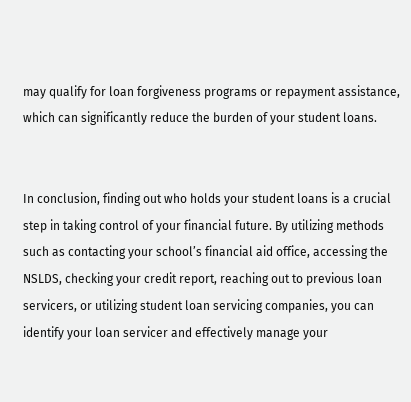may qualify for loan forgiveness programs or repayment assistance, which can significantly reduce the burden of your student loans.


In conclusion, finding out who holds your student loans is a crucial step in taking control of your financial future. By utilizing methods such as contacting your school’s financial aid office, accessing the NSLDS, checking your credit report, reaching out to previous loan servicers, or utilizing student loan servicing companies, you can identify your loan servicer and effectively manage your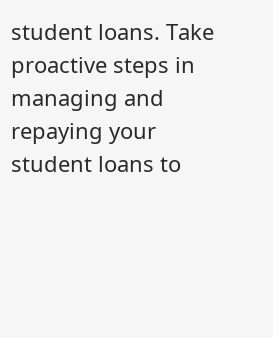student loans. Take proactive steps in managing and repaying your student loans to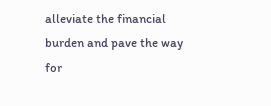alleviate the financial burden and pave the way for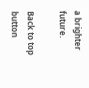a brighter future.

Back to top button